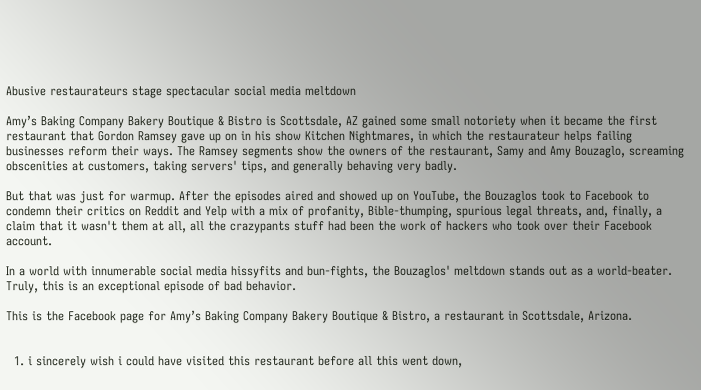Abusive restaurateurs stage spectacular social media meltdown

Amy’s Baking Company Bakery Boutique & Bistro is Scottsdale, AZ gained some small notoriety when it became the first restaurant that Gordon Ramsey gave up on in his show Kitchen Nightmares, in which the restaurateur helps failing businesses reform their ways. The Ramsey segments show the owners of the restaurant, Samy and Amy Bouzaglo, screaming obscenities at customers, taking servers' tips, and generally behaving very badly.

But that was just for warmup. After the episodes aired and showed up on YouTube, the Bouzaglos took to Facebook to condemn their critics on Reddit and Yelp with a mix of profanity, Bible-thumping, spurious legal threats, and, finally, a claim that it wasn't them at all, all the crazypants stuff had been the work of hackers who took over their Facebook account.

In a world with innumerable social media hissyfits and bun-fights, the Bouzaglos' meltdown stands out as a world-beater. Truly, this is an exceptional episode of bad behavior.

This is the Facebook page for Amy’s Baking Company Bakery Boutique & Bistro, a restaurant in Scottsdale, Arizona.


  1. i sincerely wish i could have visited this restaurant before all this went down,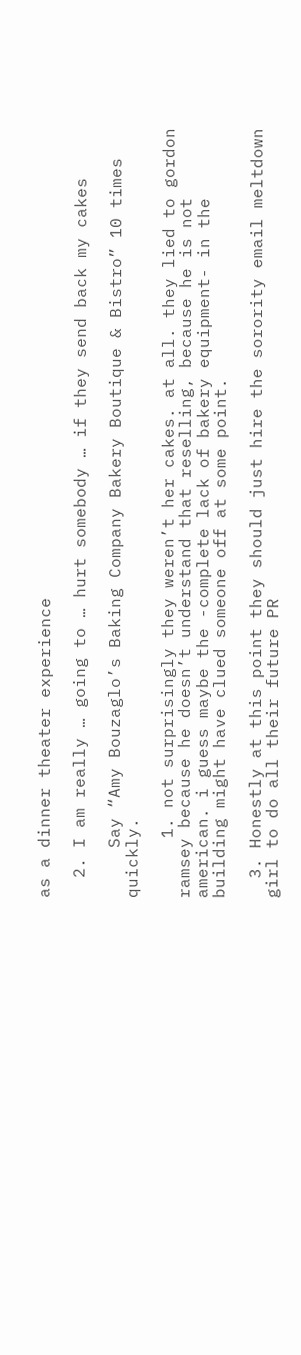as a dinner theater experience

  2. I am really … going to … hurt somebody … if they send back my cakes

     Say “Amy Bouzaglo’s Baking Company Bakery Boutique & Bistro” 10 times quickly.

      1. not surprisingly they weren’t her cakes. at all. they lied to gordon ramsey because he doesn’t understand that reselling, because he is not american. i guess maybe the -complete lack of bakery equipment- in the building might have clued someone off at some point.

  3. Honestly at this point they should just hire the sorority email meltdown girl to do all their future PR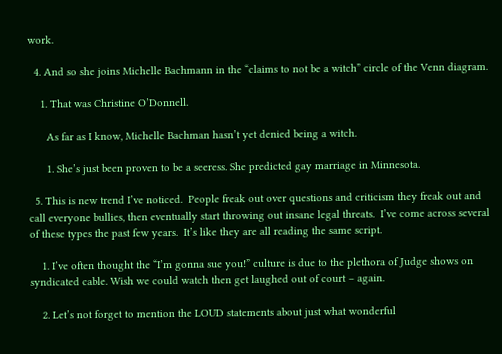work.

  4. And so she joins Michelle Bachmann in the “claims to not be a witch” circle of the Venn diagram.

    1. That was Christine O’Donnell.

      As far as I know, Michelle Bachman hasn’t yet denied being a witch.

      1. She’s just been proven to be a seeress. She predicted gay marriage in Minnesota.

  5. This is new trend I’ve noticed.  People freak out over questions and criticism they freak out and call everyone bullies, then eventually start throwing out insane legal threats.  I’ve come across several of these types the past few years.  It’s like they are all reading the same script.

    1. I’ve often thought the “I’m gonna sue you!” culture is due to the plethora of Judge shows on syndicated cable. Wish we could watch then get laughed out of court – again.

    2. Let’s not forget to mention the LOUD statements about just what wonderful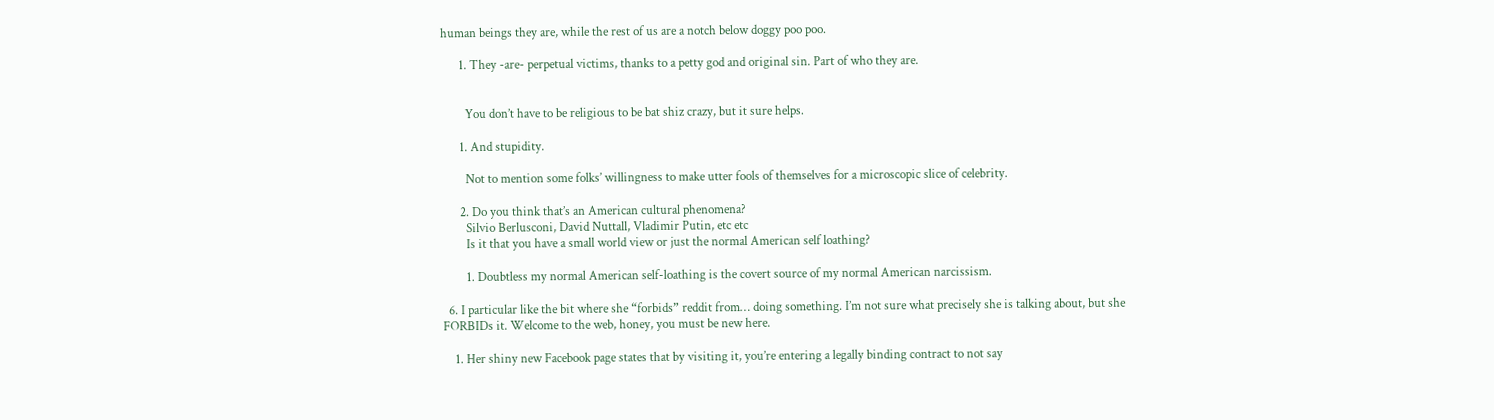human beings they are, while the rest of us are a notch below doggy poo poo.

      1. They -are- perpetual victims, thanks to a petty god and original sin. Part of who they are.


        You don’t have to be religious to be bat shiz crazy, but it sure helps.

      1. And stupidity.

        Not to mention some folks’ willingness to make utter fools of themselves for a microscopic slice of celebrity.

      2. Do you think that’s an American cultural phenomena?
        Silvio Berlusconi, David Nuttall, Vladimir Putin, etc etc
        Is it that you have a small world view or just the normal American self loathing?

        1. Doubtless my normal American self-loathing is the covert source of my normal American narcissism.

  6. I particular like the bit where she “forbids” reddit from… doing something. I’m not sure what precisely she is talking about, but she FORBIDs it. Welcome to the web, honey, you must be new here.

    1. Her shiny new Facebook page states that by visiting it, you’re entering a legally binding contract to not say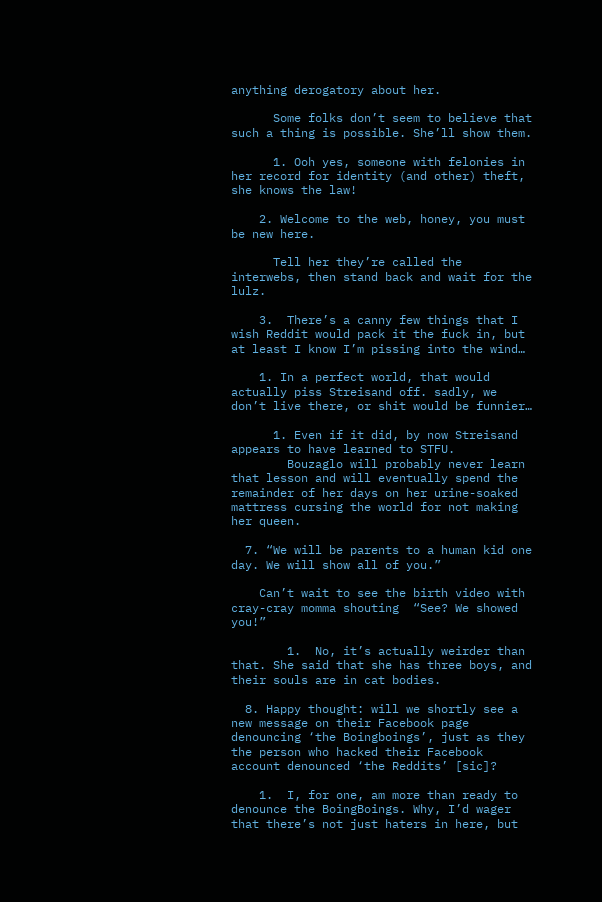anything derogatory about her.

      Some folks don’t seem to believe that such a thing is possible. She’ll show them.

      1. Ooh yes, someone with felonies in her record for identity (and other) theft, she knows the law!

    2. Welcome to the web, honey, you must be new here.

      Tell her they’re called the interwebs, then stand back and wait for the lulz.

    3.  There’s a canny few things that I wish Reddit would pack it the fuck in, but at least I know I’m pissing into the wind…

    1. In a perfect world, that would  actually piss Streisand off. sadly, we don’t live there, or shit would be funnier…

      1. Even if it did, by now Streisand appears to have learned to STFU.
        Bouzaglo will probably never learn that lesson and will eventually spend the remainder of her days on her urine-soaked mattress cursing the world for not making her queen.

  7. “We will be parents to a human kid one day. We will show all of you.”

    Can’t wait to see the birth video with cray-cray momma shouting  “See? We showed you!”

        1.  No, it’s actually weirder than that. She said that she has three boys, and their souls are in cat bodies.

  8. Happy thought: will we shortly see a new message on their Facebook page denouncing ‘the Boingboings’, just as they the person who hacked their Facebook account denounced ‘the Reddits’ [sic]?

    1.  I, for one, am more than ready to denounce the BoingBoings. Why, I’d wager that there’s not just haters in here, but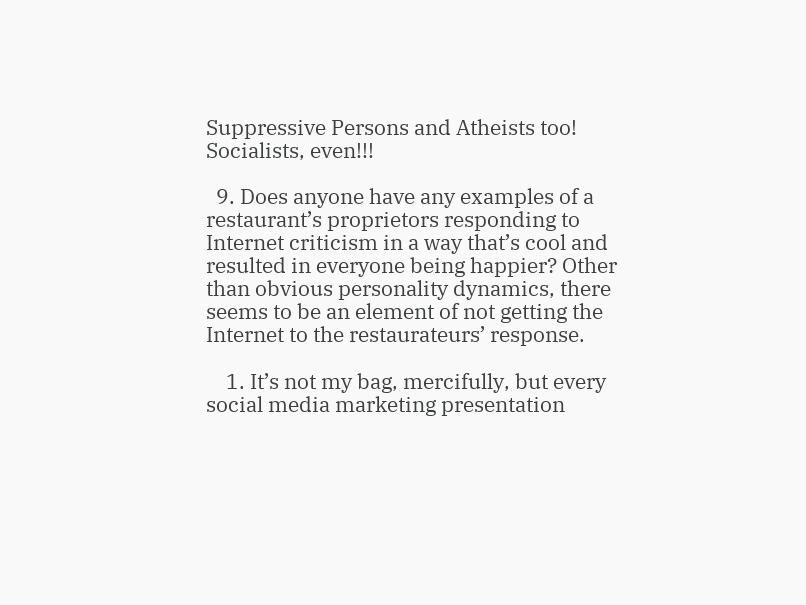Suppressive Persons and Atheists too! Socialists, even!!!

  9. Does anyone have any examples of a restaurant’s proprietors responding to Internet criticism in a way that’s cool and resulted in everyone being happier? Other than obvious personality dynamics, there seems to be an element of not getting the Internet to the restaurateurs’ response.

    1. It’s not my bag, mercifully, but every social media marketing presentation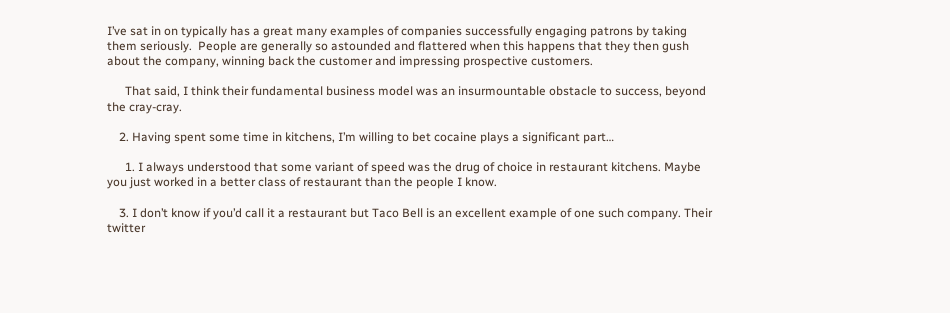I’ve sat in on typically has a great many examples of companies successfully engaging patrons by taking them seriously.  People are generally so astounded and flattered when this happens that they then gush about the company, winning back the customer and impressing prospective customers.

      That said, I think their fundamental business model was an insurmountable obstacle to success, beyond the cray-cray.

    2. Having spent some time in kitchens, I’m willing to bet cocaine plays a significant part…

      1. I always understood that some variant of speed was the drug of choice in restaurant kitchens. Maybe you just worked in a better class of restaurant than the people I know.

    3. I don’t know if you’d call it a restaurant but Taco Bell is an excellent example of one such company. Their twitter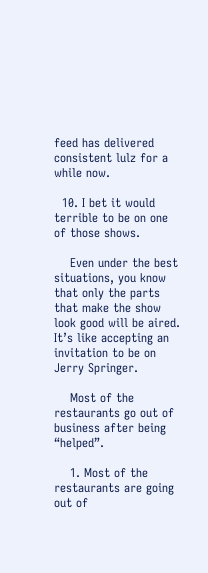feed has delivered consistent lulz for a while now.

  10. I bet it would terrible to be on one of those shows.

    Even under the best situations, you know that only the parts that make the show look good will be aired.  It’s like accepting an invitation to be on Jerry Springer.

    Most of the restaurants go out of business after being “helped”.

    1. Most of the restaurants are going out of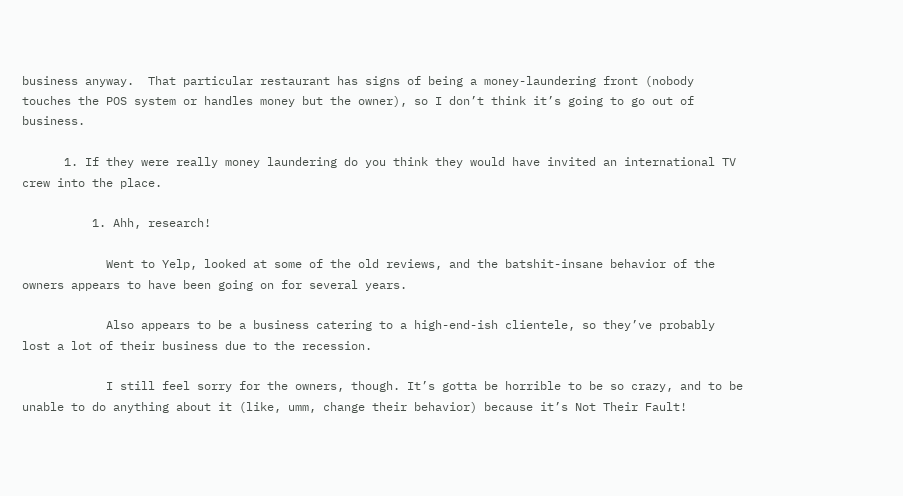business anyway.  That particular restaurant has signs of being a money-laundering front (nobody touches the POS system or handles money but the owner), so I don’t think it’s going to go out of business.

      1. If they were really money laundering do you think they would have invited an international TV crew into the place.

          1. Ahh, research!

            Went to Yelp, looked at some of the old reviews, and the batshit-insane behavior of the owners appears to have been going on for several years.

            Also appears to be a business catering to a high-end-ish clientele, so they’ve probably lost a lot of their business due to the recession.

            I still feel sorry for the owners, though. It’s gotta be horrible to be so crazy, and to be unable to do anything about it (like, umm, change their behavior) because it’s Not Their Fault!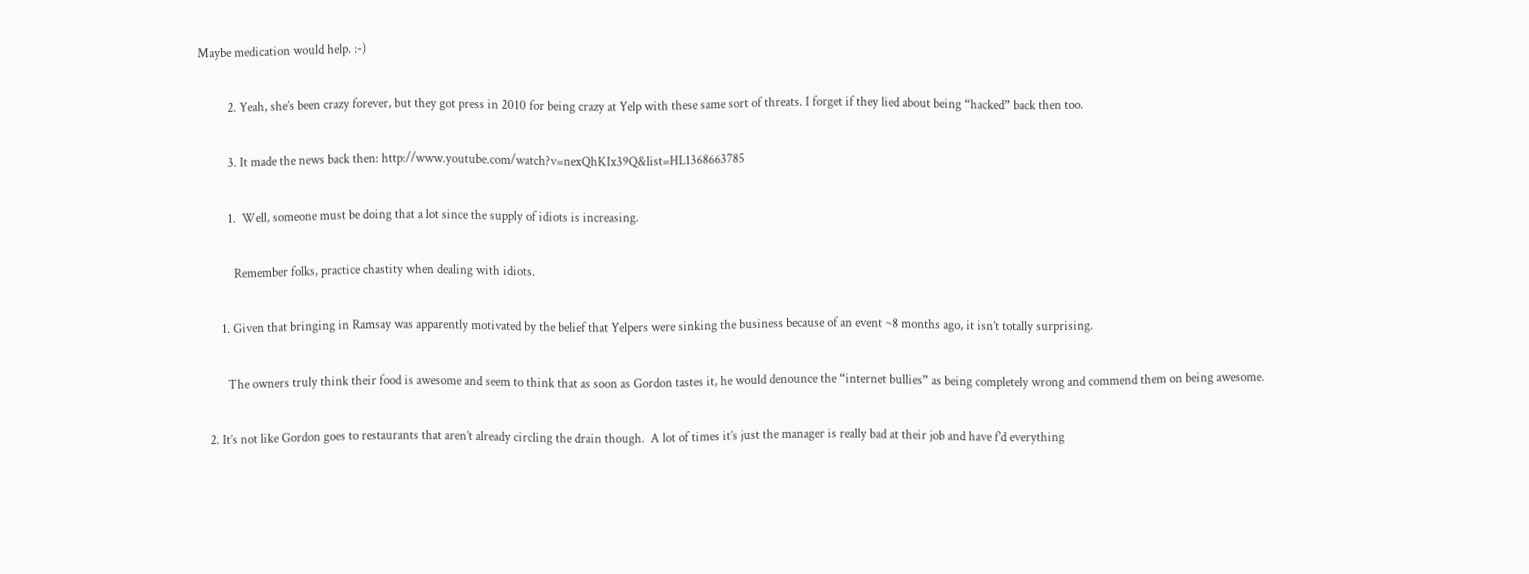Maybe medication would help. :-)

          2. Yeah, she’s been crazy forever, but they got press in 2010 for being crazy at Yelp with these same sort of threats. I forget if they lied about being “hacked” back then too.

          3. It made the news back then: http://www.youtube.com/watch?v=nexQhKIx39Q&list=HL1368663785

          1.  Well, someone must be doing that a lot since the supply of idiots is increasing.

            Remember folks, practice chastity when dealing with idiots.

        1. Given that bringing in Ramsay was apparently motivated by the belief that Yelpers were sinking the business because of an event ~8 months ago, it isn’t totally surprising.

          The owners truly think their food is awesome and seem to think that as soon as Gordon tastes it, he would denounce the “internet bullies” as being completely wrong and commend them on being awesome.

    2. It’s not like Gordon goes to restaurants that aren’t already circling the drain though.  A lot of times it’s just the manager is really bad at their job and have f’d everything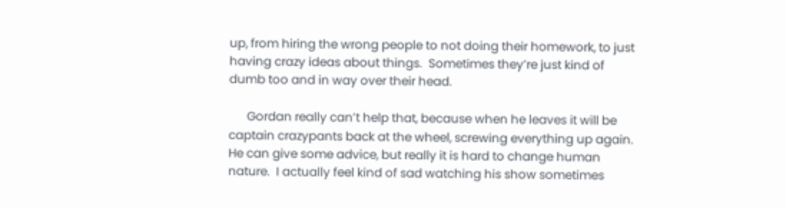up, from hiring the wrong people to not doing their homework, to just having crazy ideas about things.  Sometimes they’re just kind of dumb too and in way over their head.

      Gordan really can’t help that, because when he leaves it will be captain crazypants back at the wheel, screwing everything up again.  He can give some advice, but really it is hard to change human nature.  I actually feel kind of sad watching his show sometimes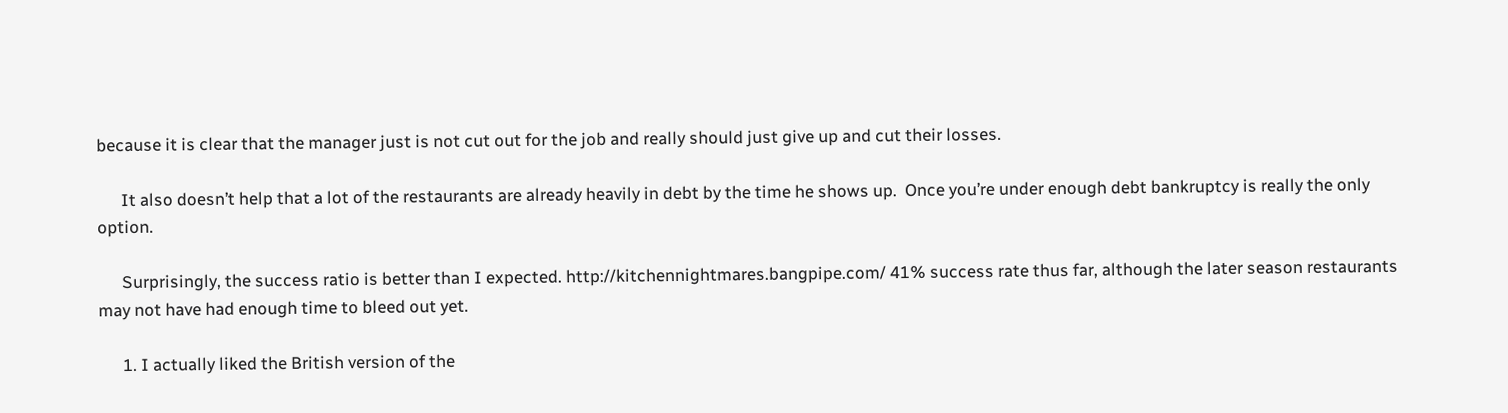because it is clear that the manager just is not cut out for the job and really should just give up and cut their losses.

      It also doesn’t help that a lot of the restaurants are already heavily in debt by the time he shows up.  Once you’re under enough debt bankruptcy is really the only option.

      Surprisingly, the success ratio is better than I expected. http://kitchennightmares.bangpipe.com/ 41% success rate thus far, although the later season restaurants may not have had enough time to bleed out yet.

      1. I actually liked the British version of the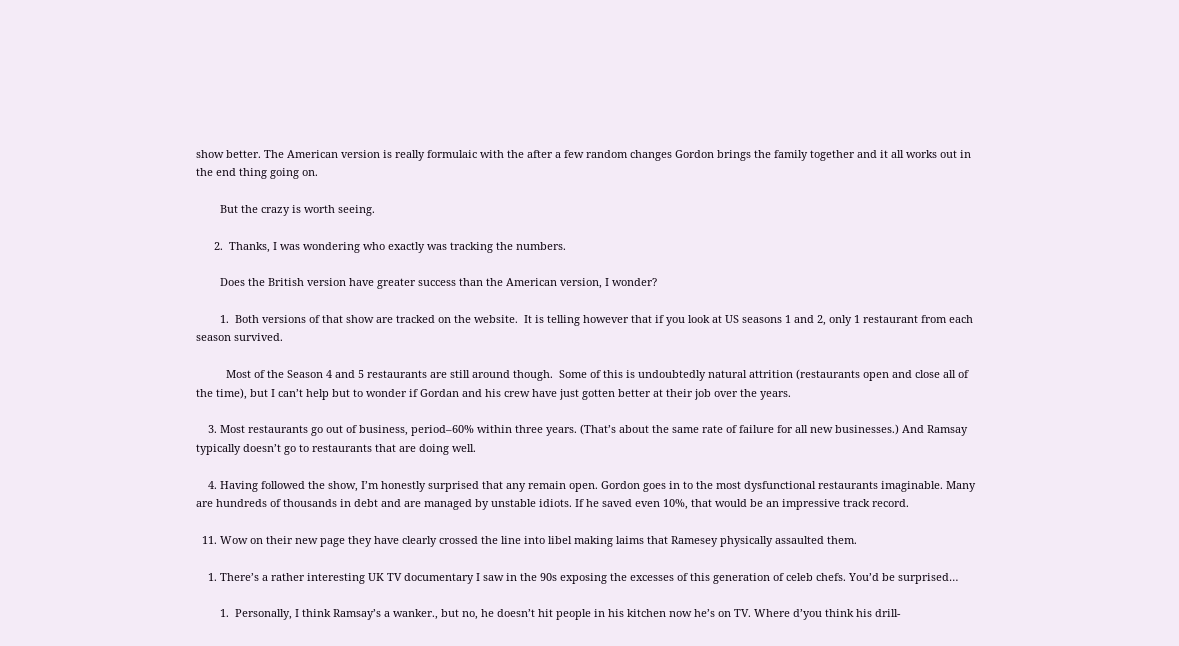show better. The American version is really formulaic with the after a few random changes Gordon brings the family together and it all works out in the end thing going on.

        But the crazy is worth seeing.

      2.  Thanks, I was wondering who exactly was tracking the numbers.

        Does the British version have greater success than the American version, I wonder?

        1.  Both versions of that show are tracked on the website.  It is telling however that if you look at US seasons 1 and 2, only 1 restaurant from each season survived.

          Most of the Season 4 and 5 restaurants are still around though.  Some of this is undoubtedly natural attrition (restaurants open and close all of the time), but I can’t help but to wonder if Gordan and his crew have just gotten better at their job over the years.

    3. Most restaurants go out of business, period–60% within three years. (That’s about the same rate of failure for all new businesses.) And Ramsay typically doesn’t go to restaurants that are doing well.

    4. Having followed the show, I’m honestly surprised that any remain open. Gordon goes in to the most dysfunctional restaurants imaginable. Many are hundreds of thousands in debt and are managed by unstable idiots. If he saved even 10%, that would be an impressive track record.

  11. Wow on their new page they have clearly crossed the line into libel making laims that Ramesey physically assaulted them.

    1. There’s a rather interesting UK TV documentary I saw in the 90s exposing the excesses of this generation of celeb chefs. You’d be surprised…

        1.  Personally, I think Ramsay’s a wanker., but no, he doesn’t hit people in his kitchen now he’s on TV. Where d’you think his drill-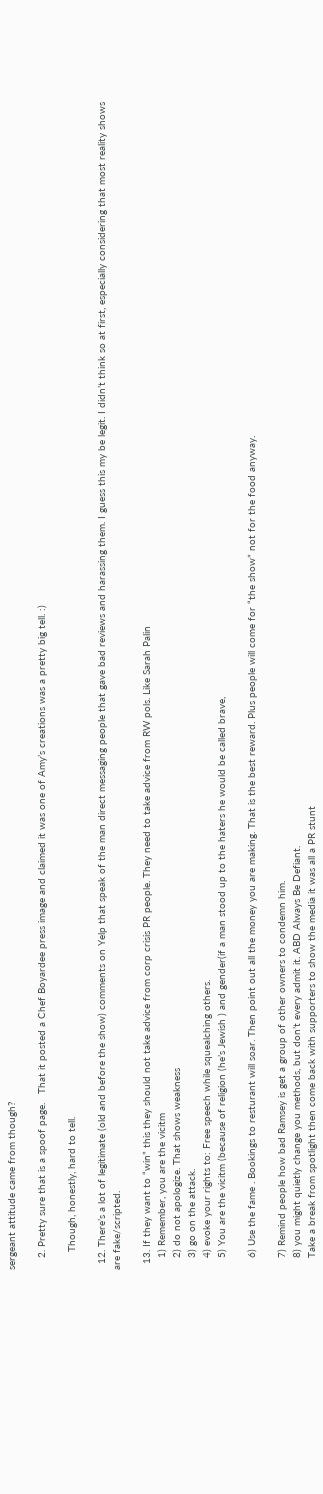sergeant attitude came from though?

    2. Pretty sure that is a spoof page.   That it posted a Chef Boyardee press image and claimed it was one of Amy’s creations was a pretty big tell. :)

      Though, honestly, hard to tell.

  12. There’s a lot of legitimate (old and before the show) comments on Yelp that speak of the man direct messaging people that gave bad reviews and harassing them. I guess this my be legit. I didn’t think so at first, especially considering that most reality shows are fake/scripted.

  13. If they want to “win” this they should not take advice from corp crisis PR people. They need to take advice from RW pols. Like Sarah Palin
    1) Remember, you are the vicitm
    2) do not apologize. That shows weakness
    3) go on the attack.
    4) evoke your rights to: Free speech while squealching others.
    5) You are the vicitm (because of religion (he’s Jewish ) and gender(if a man stood up to the haters he would be called brave,

    6) Use the fame . Bookings to resturant will soar. Then point out all the money you are making. That is the best reward. Plus people will come for “the show” not for the food anyway.

    7) Remind people how bad Ramsey is get a group of other owners to condemn him.
    8) you might quietly change you methods, but don’t every admit it. ABD Always Be Defiant.
    Take a break from spotlight then come back with supporters to show the media it was all a PR stunt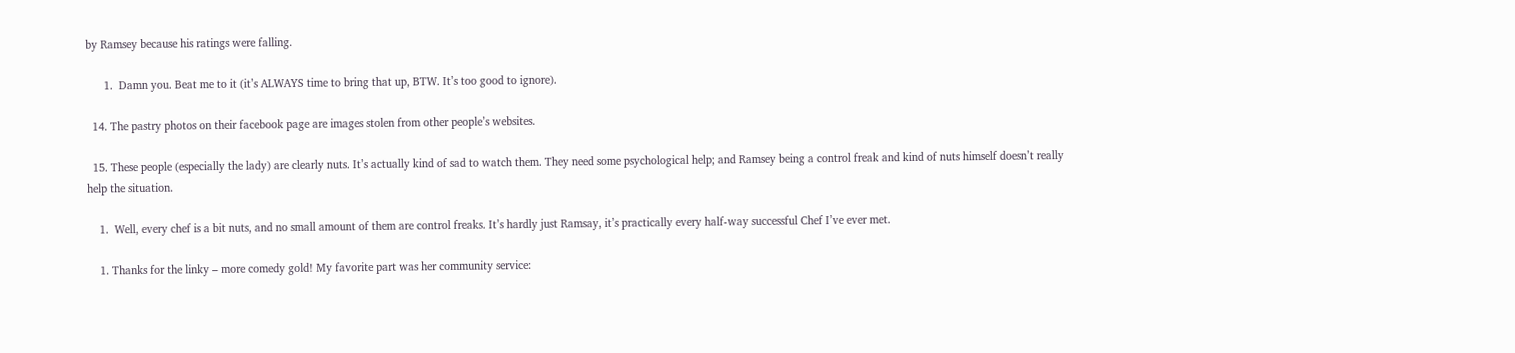by Ramsey because his ratings were falling.

      1.  Damn you. Beat me to it (it’s ALWAYS time to bring that up, BTW. It’s too good to ignore).

  14. The pastry photos on their facebook page are images stolen from other people’s websites.

  15. These people (especially the lady) are clearly nuts. It’s actually kind of sad to watch them. They need some psychological help; and Ramsey being a control freak and kind of nuts himself doesn’t really help the situation.

    1.  Well, every chef is a bit nuts, and no small amount of them are control freaks. It’s hardly just Ramsay, it’s practically every half-way successful Chef I’ve ever met.

    1. Thanks for the linky – more comedy gold! My favorite part was her community service: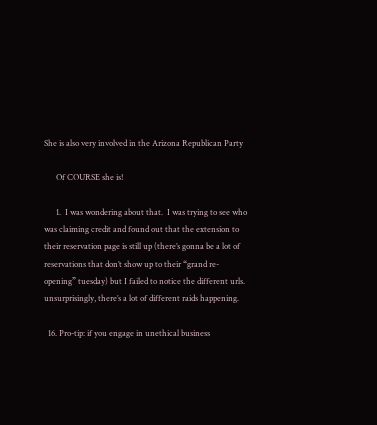She is also very involved in the Arizona Republican Party

      Of COURSE she is!

      1.  I was wondering about that.  I was trying to see who was claiming credit and found out that the extension to their reservation page is still up (there’s gonna be a lot of reservations that don’t show up to their “grand re-opening” tuesday) but I failed to notice the different urls.  unsurprisingly, there’s a lot of different raids happening.

  16. Pro-tip: if you engage in unethical business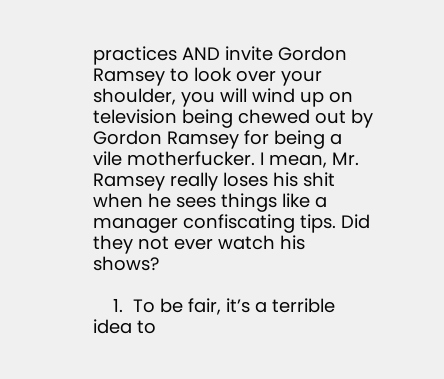practices AND invite Gordon Ramsey to look over your shoulder, you will wind up on television being chewed out by Gordon Ramsey for being a vile motherfucker. I mean, Mr. Ramsey really loses his shit when he sees things like a manager confiscating tips. Did they not ever watch his shows?

    1.  To be fair, it’s a terrible idea to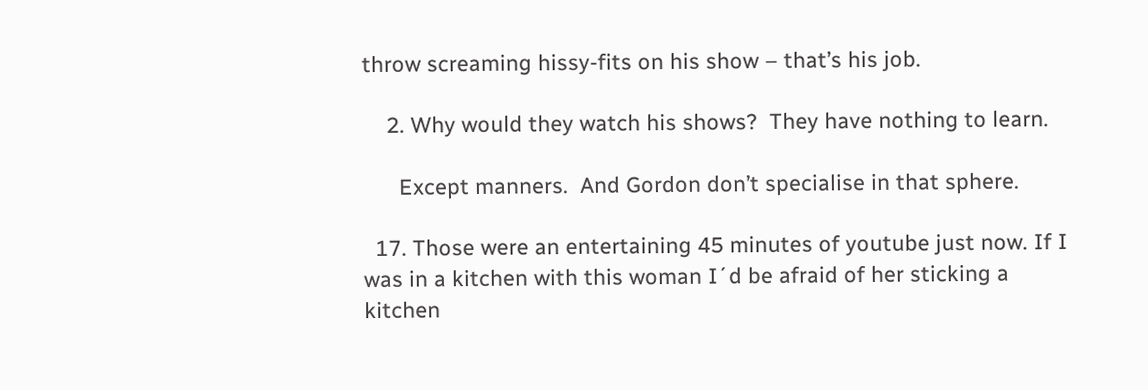throw screaming hissy-fits on his show – that’s his job.

    2. Why would they watch his shows?  They have nothing to learn.

      Except manners.  And Gordon don’t specialise in that sphere.

  17. Those were an entertaining 45 minutes of youtube just now. If I was in a kitchen with this woman I´d be afraid of her sticking a kitchen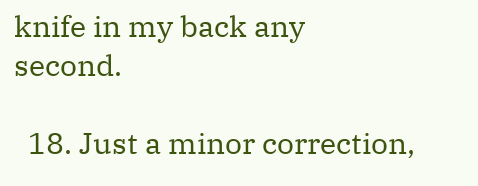knife in my back any second.

  18. Just a minor correction,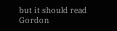but it should read Gordon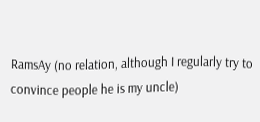RamsAy (no relation, although I regularly try to convince people he is my uncle)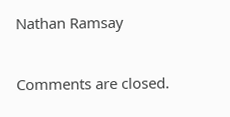Nathan Ramsay

Comments are closed.